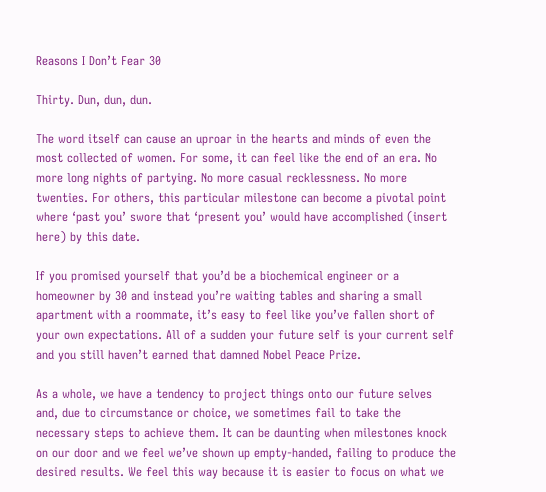Reasons I Don’t Fear 30

Thirty. Dun, dun, dun.

The word itself can cause an uproar in the hearts and minds of even the most collected of women. For some, it can feel like the end of an era. No more long nights of partying. No more casual recklessness. No more twenties. For others, this particular milestone can become a pivotal point where ‘past you’ swore that ‘present you’ would have accomplished (insert here) by this date.

If you promised yourself that you’d be a biochemical engineer or a homeowner by 30 and instead you’re waiting tables and sharing a small apartment with a roommate, it’s easy to feel like you’ve fallen short of your own expectations. All of a sudden your future self is your current self and you still haven’t earned that damned Nobel Peace Prize.

As a whole, we have a tendency to project things onto our future selves and, due to circumstance or choice, we sometimes fail to take the necessary steps to achieve them. It can be daunting when milestones knock on our door and we feel we’ve shown up empty-handed, failing to produce the desired results. We feel this way because it is easier to focus on what we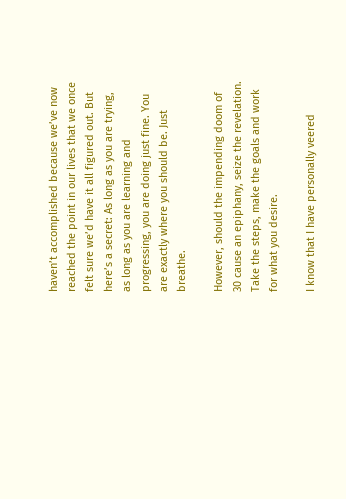haven’t accomplished because we’ve now reached the point in our lives that we once felt sure we’d have it all figured out. But here’s a secret: As long as you are trying, as long as you are learning and progressing, you are doing just fine. You are exactly where you should be. Just breathe.

However, should the impending doom of 30 cause an epiphany, seize the revelation. Take the steps, make the goals and work for what you desire.

I know that I have personally veered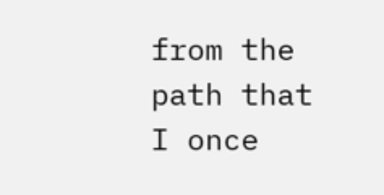from the path that I once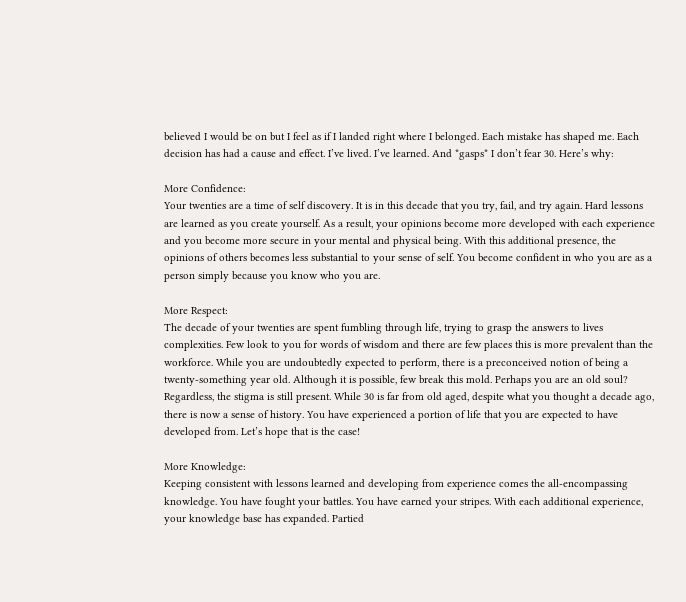believed I would be on but I feel as if I landed right where I belonged. Each mistake has shaped me. Each decision has had a cause and effect. I’ve lived. I’ve learned. And *gasps* I don’t fear 30. Here’s why:

More Confidence:
Your twenties are a time of self discovery. It is in this decade that you try, fail, and try again. Hard lessons are learned as you create yourself. As a result, your opinions become more developed with each experience and you become more secure in your mental and physical being. With this additional presence, the opinions of others becomes less substantial to your sense of self. You become confident in who you are as a person simply because you know who you are.

More Respect:
The decade of your twenties are spent fumbling through life, trying to grasp the answers to lives complexities. Few look to you for words of wisdom and there are few places this is more prevalent than the workforce. While you are undoubtedly expected to perform, there is a preconceived notion of being a twenty-something year old. Although it is possible, few break this mold. Perhaps you are an old soul? Regardless, the stigma is still present. While 30 is far from old aged, despite what you thought a decade ago, there is now a sense of history. You have experienced a portion of life that you are expected to have developed from. Let’s hope that is the case!

More Knowledge:
Keeping consistent with lessons learned and developing from experience comes the all-encompassing knowledge. You have fought your battles. You have earned your stripes. With each additional experience, your knowledge base has expanded. Partied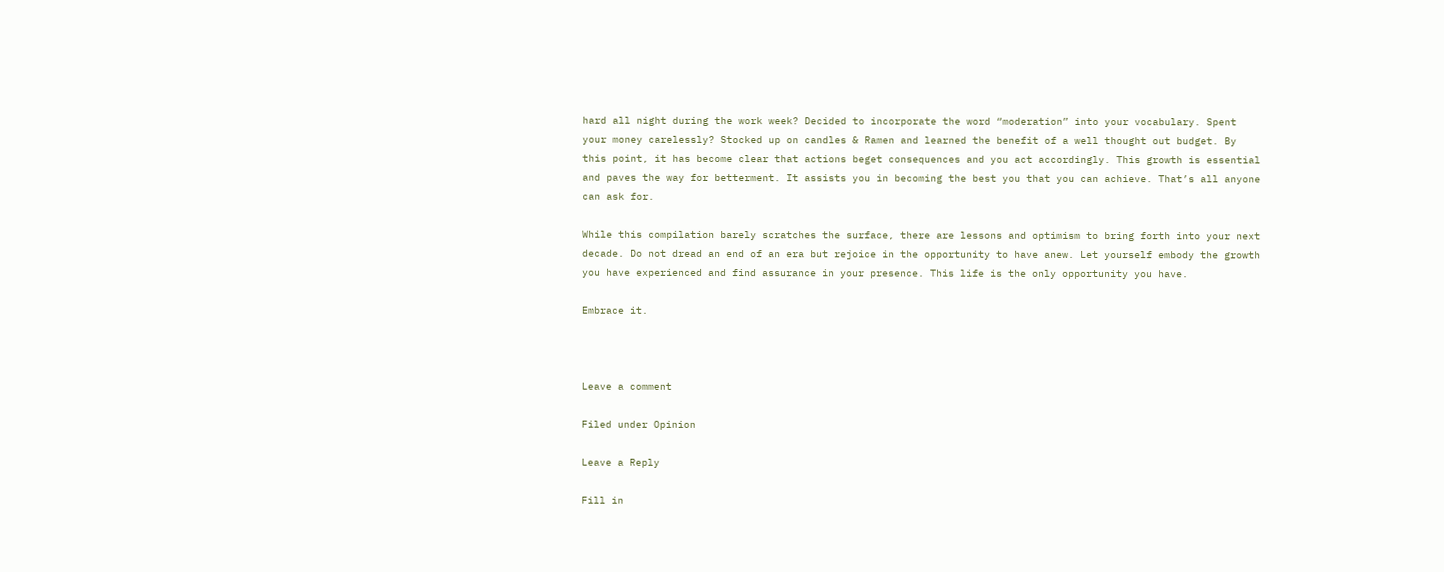hard all night during the work week? Decided to incorporate the word “moderation” into your vocabulary. Spent your money carelessly? Stocked up on candles & Ramen and learned the benefit of a well thought out budget. By this point, it has become clear that actions beget consequences and you act accordingly. This growth is essential and paves the way for betterment. It assists you in becoming the best you that you can achieve. That’s all anyone can ask for.

While this compilation barely scratches the surface, there are lessons and optimism to bring forth into your next decade. Do not dread an end of an era but rejoice in the opportunity to have anew. Let yourself embody the growth you have experienced and find assurance in your presence. This life is the only opportunity you have.

Embrace it.



Leave a comment

Filed under Opinion

Leave a Reply

Fill in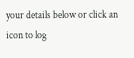your details below or click an icon to log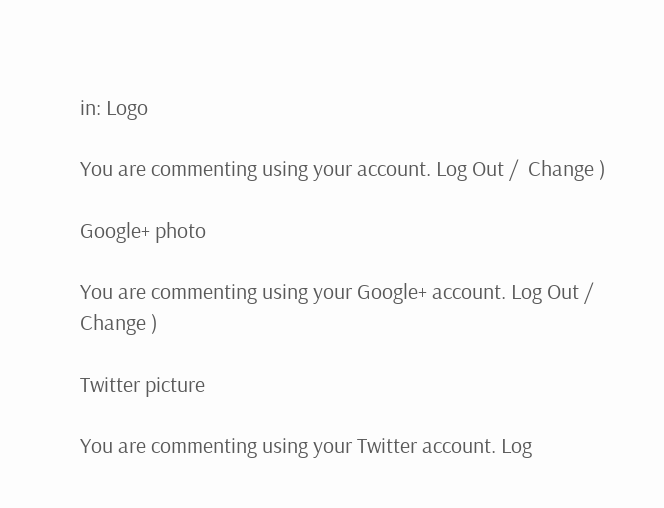in: Logo

You are commenting using your account. Log Out /  Change )

Google+ photo

You are commenting using your Google+ account. Log Out /  Change )

Twitter picture

You are commenting using your Twitter account. Log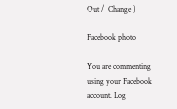Out /  Change )

Facebook photo

You are commenting using your Facebook account. Log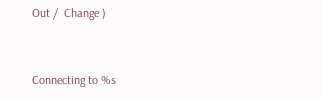Out /  Change )


Connecting to %s